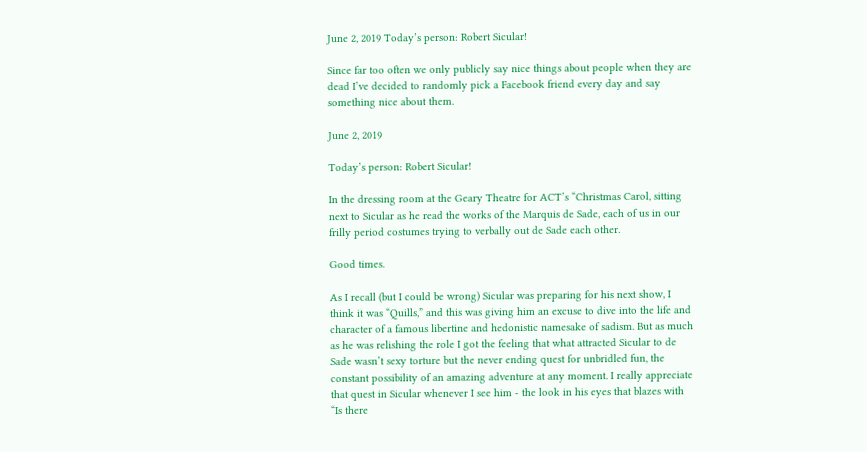June 2, 2019 Today’s person: Robert Sicular!

Since far too often we only publicly say nice things about people when they are dead I’ve decided to randomly pick a Facebook friend every day and say something nice about them.

June 2, 2019

Today’s person: Robert Sicular!

In the dressing room at the Geary Theatre for ACT’s “Christmas Carol, sitting next to Sicular as he read the works of the Marquis de Sade, each of us in our frilly period costumes trying to verbally out de Sade each other.

Good times.

As I recall (but I could be wrong) Sicular was preparing for his next show, I think it was “Quills,” and this was giving him an excuse to dive into the life and character of a famous libertine and hedonistic namesake of sadism. But as much as he was relishing the role I got the feeling that what attracted Sicular to de Sade wasn’t sexy torture but the never ending quest for unbridled fun, the constant possibility of an amazing adventure at any moment. I really appreciate that quest in Sicular whenever I see him - the look in his eyes that blazes with “Is there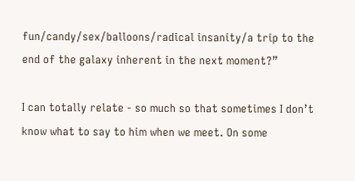fun/candy/sex/balloons/radical insanity/a trip to the end of the galaxy inherent in the next moment?”

I can totally relate - so much so that sometimes I don’t know what to say to him when we meet. On some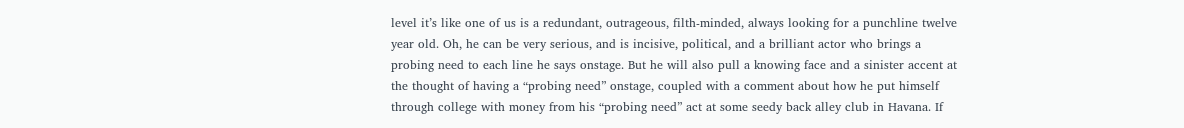level it’s like one of us is a redundant, outrageous, filth-minded, always looking for a punchline twelve year old. Oh, he can be very serious, and is incisive, political, and a brilliant actor who brings a probing need to each line he says onstage. But he will also pull a knowing face and a sinister accent at the thought of having a “probing need” onstage, coupled with a comment about how he put himself through college with money from his “probing need” act at some seedy back alley club in Havana. If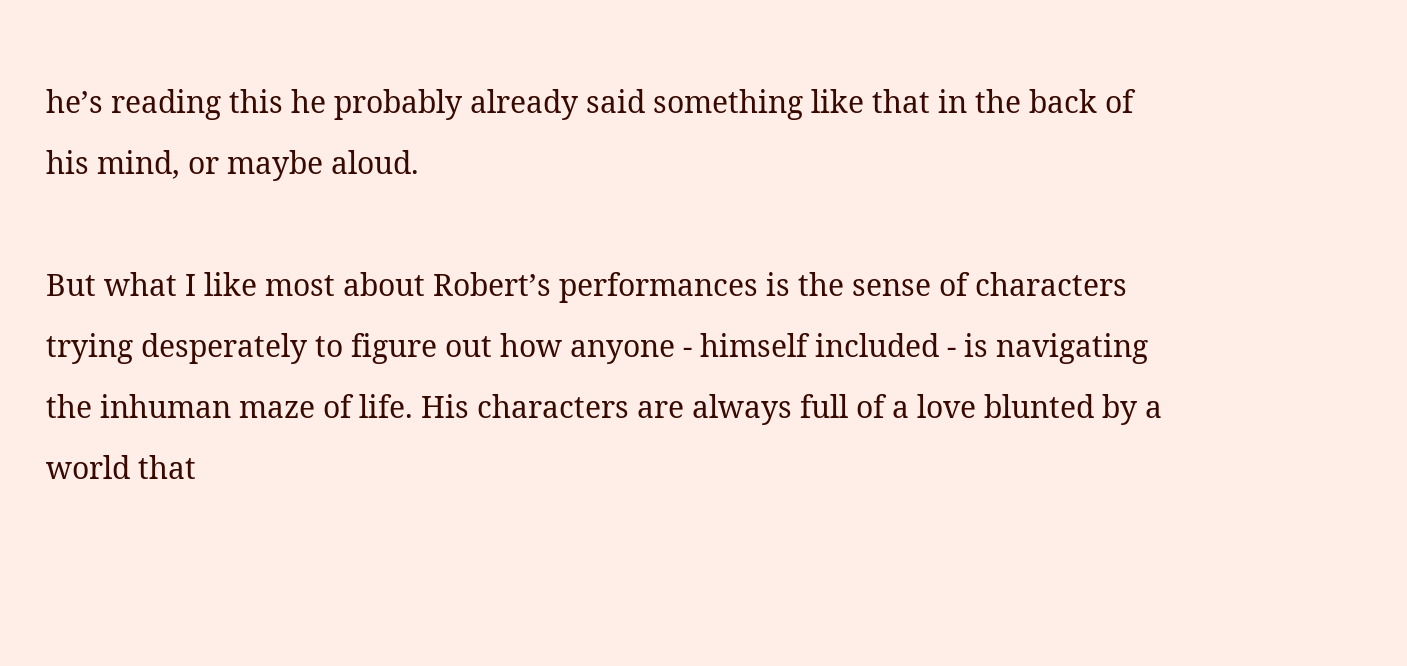he’s reading this he probably already said something like that in the back of his mind, or maybe aloud.

But what I like most about Robert’s performances is the sense of characters trying desperately to figure out how anyone - himself included - is navigating the inhuman maze of life. His characters are always full of a love blunted by a world that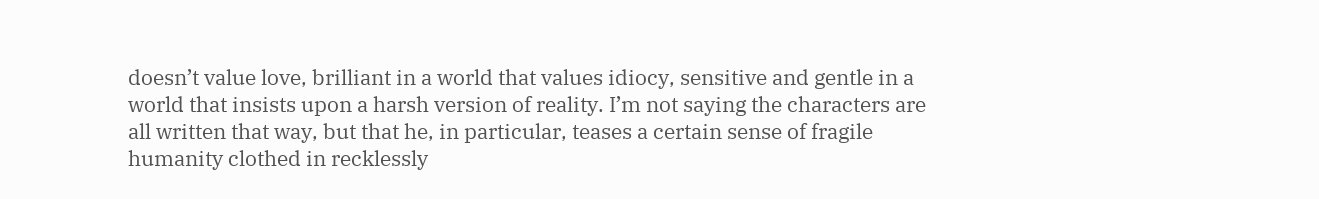doesn’t value love, brilliant in a world that values idiocy, sensitive and gentle in a world that insists upon a harsh version of reality. I’m not saying the characters are all written that way, but that he, in particular, teases a certain sense of fragile humanity clothed in recklessly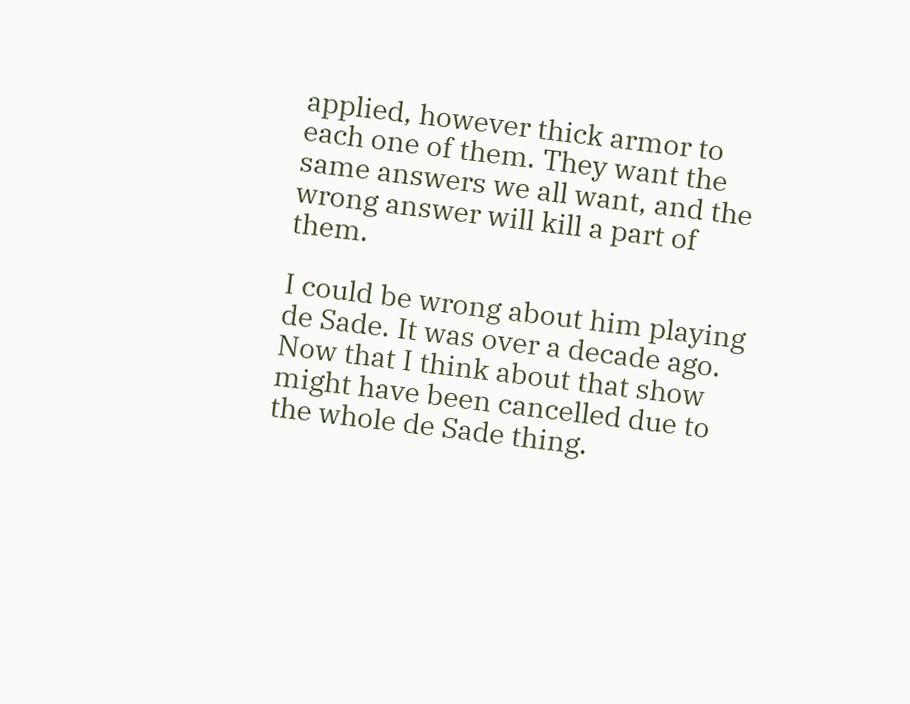applied, however thick armor to each one of them. They want the same answers we all want, and the wrong answer will kill a part of them.

I could be wrong about him playing de Sade. It was over a decade ago. Now that I think about that show might have been cancelled due to the whole de Sade thing.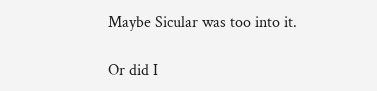Maybe Sicular was too into it.

Or did I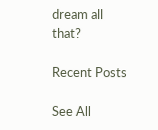dream all that?

Recent Posts

See All